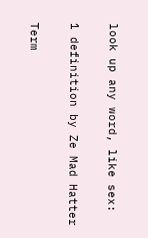look up any word, like sex:

1 definition by Ze Mad Hatter

Term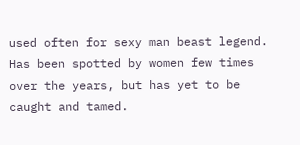used often for sexy man beast legend. Has been spotted by women few times over the years, but has yet to be caught and tamed.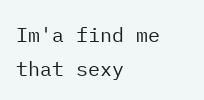Im'a find me that sexy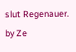slut Regenauer.
by Ze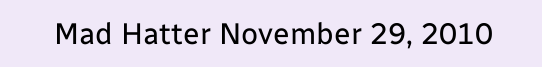Mad Hatter November 29, 2010